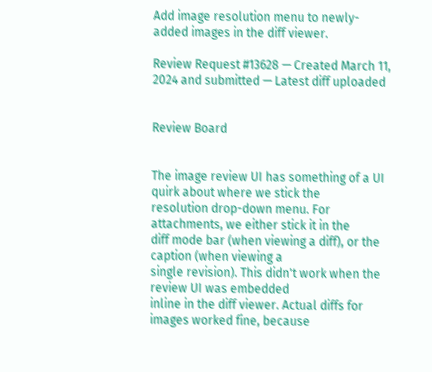Add image resolution menu to newly-added images in the diff viewer.

Review Request #13628 — Created March 11, 2024 and submitted — Latest diff uploaded


Review Board


The image review UI has something of a UI quirk about where we stick the
resolution drop-down menu. For attachments, we either stick it in the
diff mode bar (when viewing a diff), or the caption (when viewing a
single revision). This didn't work when the review UI was embedded
inline in the diff viewer. Actual diffs for images worked fine, because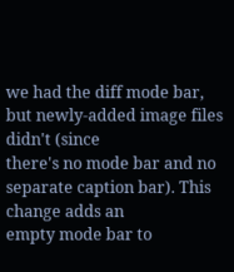we had the diff mode bar, but newly-added image files didn't (since
there's no mode bar and no separate caption bar). This change adds an
empty mode bar to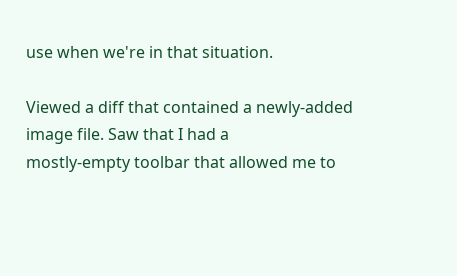use when we're in that situation.

Viewed a diff that contained a newly-added image file. Saw that I had a
mostly-empty toolbar that allowed me to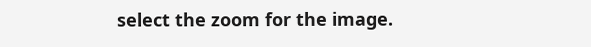select the zoom for the image.